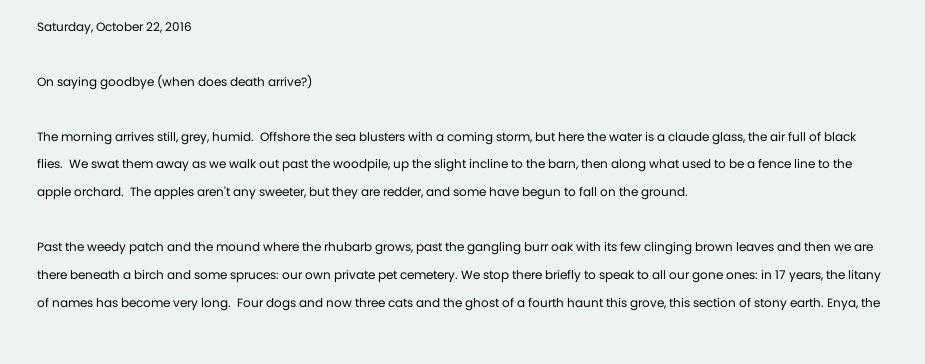Saturday, October 22, 2016

On saying goodbye (when does death arrive?)

The morning arrives still, grey, humid.  Offshore the sea blusters with a coming storm, but here the water is a claude glass, the air full of black flies.  We swat them away as we walk out past the woodpile, up the slight incline to the barn, then along what used to be a fence line to the apple orchard.  The apples aren't any sweeter, but they are redder, and some have begun to fall on the ground.

Past the weedy patch and the mound where the rhubarb grows, past the gangling burr oak with its few clinging brown leaves and then we are there beneath a birch and some spruces: our own private pet cemetery. We stop there briefly to speak to all our gone ones: in 17 years, the litany of names has become very long.  Four dogs and now three cats and the ghost of a fourth haunt this grove, this section of stony earth. Enya, the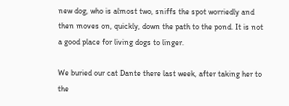new dog, who is almost two, sniffs the spot worriedly and then moves on, quickly, down the path to the pond. It is not a good place for living dogs to linger.

We buried our cat Dante there last week, after taking her to the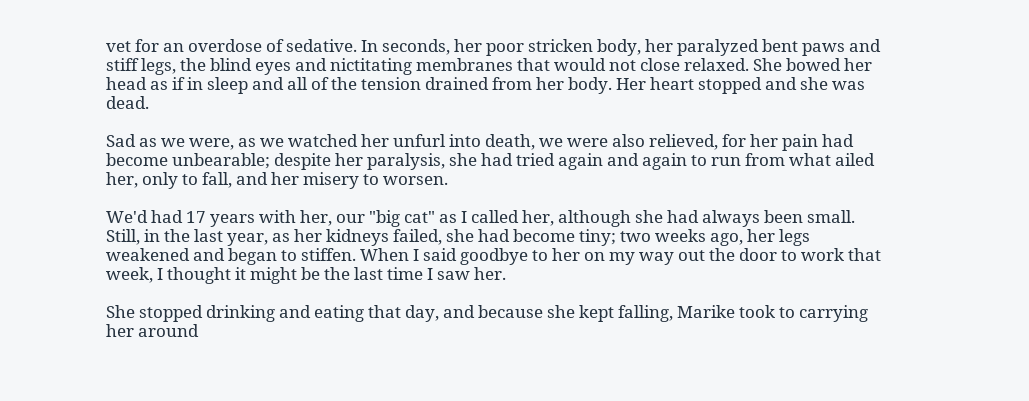vet for an overdose of sedative. In seconds, her poor stricken body, her paralyzed bent paws and stiff legs, the blind eyes and nictitating membranes that would not close relaxed. She bowed her head as if in sleep and all of the tension drained from her body. Her heart stopped and she was dead.

Sad as we were, as we watched her unfurl into death, we were also relieved, for her pain had become unbearable; despite her paralysis, she had tried again and again to run from what ailed her, only to fall, and her misery to worsen.

We'd had 17 years with her, our "big cat" as I called her, although she had always been small. Still, in the last year, as her kidneys failed, she had become tiny; two weeks ago, her legs weakened and began to stiffen. When I said goodbye to her on my way out the door to work that week, I thought it might be the last time I saw her.

She stopped drinking and eating that day, and because she kept falling, Marike took to carrying her around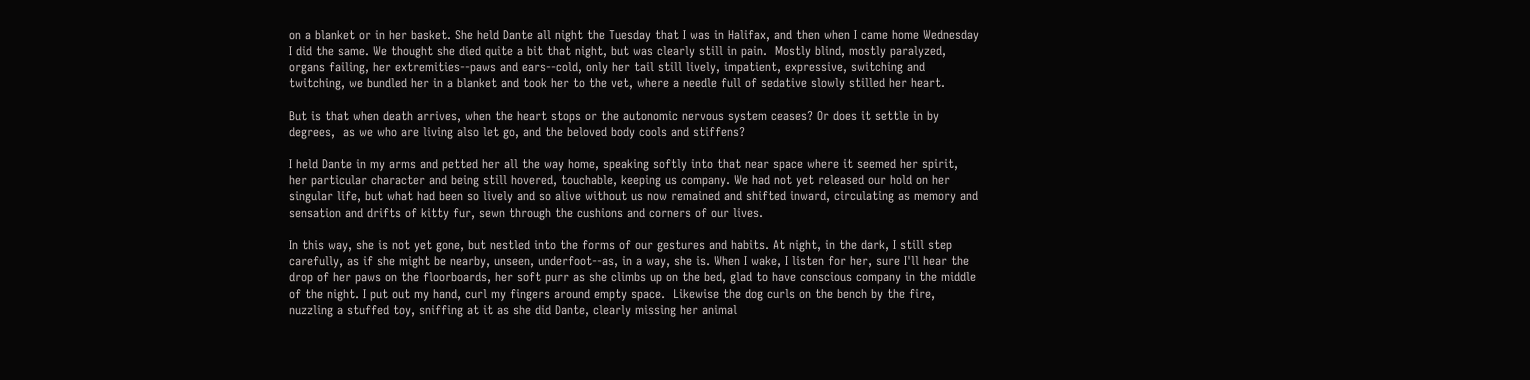on a blanket or in her basket. She held Dante all night the Tuesday that I was in Halifax, and then when I came home Wednesday I did the same. We thought she died quite a bit that night, but was clearly still in pain.  Mostly blind, mostly paralyzed, organs failing, her extremities--paws and ears--cold, only her tail still lively, impatient, expressive, switching and twitching, we bundled her in a blanket and took her to the vet, where a needle full of sedative slowly stilled her heart.

But is that when death arrives, when the heart stops or the autonomic nervous system ceases? Or does it settle in by degrees,  as we who are living also let go, and the beloved body cools and stiffens?

I held Dante in my arms and petted her all the way home, speaking softly into that near space where it seemed her spirit, her particular character and being still hovered, touchable, keeping us company. We had not yet released our hold on her singular life, but what had been so lively and so alive without us now remained and shifted inward, circulating as memory and sensation and drifts of kitty fur, sewn through the cushions and corners of our lives.

In this way, she is not yet gone, but nestled into the forms of our gestures and habits. At night, in the dark, I still step carefully, as if she might be nearby, unseen, underfoot--as, in a way, she is. When I wake, I listen for her, sure I'll hear the drop of her paws on the floorboards, her soft purr as she climbs up on the bed, glad to have conscious company in the middle of the night. I put out my hand, curl my fingers around empty space.  Likewise the dog curls on the bench by the fire, nuzzling a stuffed toy, sniffing at it as she did Dante, clearly missing her animal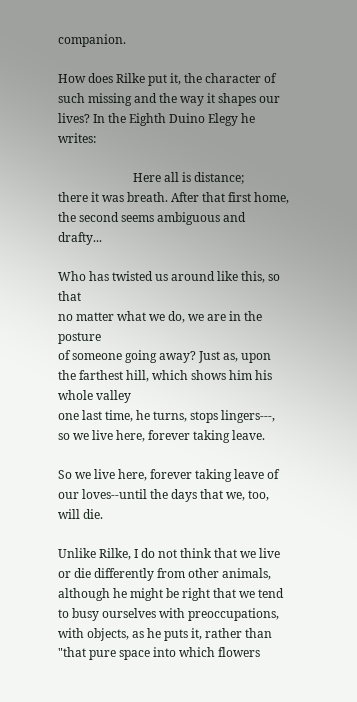companion.

How does Rilke put it, the character of such missing and the way it shapes our lives? In the Eighth Duino Elegy he writes:

                         Here all is distance;
there it was breath. After that first home,
the second seems ambiguous and drafty...

Who has twisted us around like this, so that
no matter what we do, we are in the posture
of someone going away? Just as, upon
the farthest hill, which shows him his whole valley
one last time, he turns, stops lingers---,
so we live here, forever taking leave.

So we live here, forever taking leave of our loves--until the days that we, too, will die.

Unlike Rilke, I do not think that we live or die differently from other animals, although he might be right that we tend to busy ourselves with preoccupations, with objects, as he puts it, rather than "that pure space into which flowers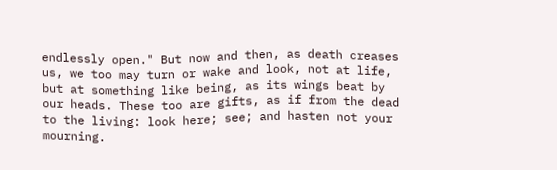endlessly open." But now and then, as death creases us, we too may turn or wake and look, not at life, but at something like being, as its wings beat by our heads. These too are gifts, as if from the dead to the living: look here; see; and hasten not your mourning.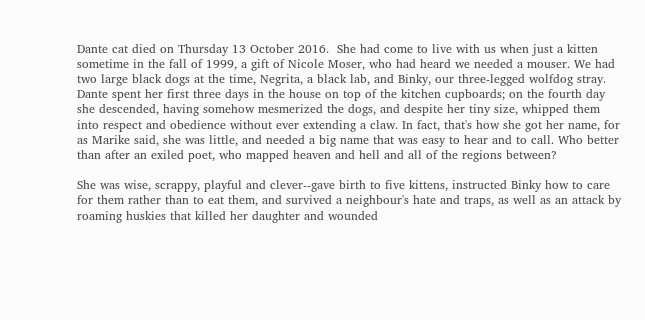Dante cat died on Thursday 13 October 2016.  She had come to live with us when just a kitten sometime in the fall of 1999, a gift of Nicole Moser, who had heard we needed a mouser. We had two large black dogs at the time, Negrita, a black lab, and Binky, our three-legged wolfdog stray. Dante spent her first three days in the house on top of the kitchen cupboards; on the fourth day she descended, having somehow mesmerized the dogs, and despite her tiny size, whipped them into respect and obedience without ever extending a claw. In fact, that's how she got her name, for as Marike said, she was little, and needed a big name that was easy to hear and to call. Who better than after an exiled poet, who mapped heaven and hell and all of the regions between?

She was wise, scrappy, playful and clever--gave birth to five kittens, instructed Binky how to care for them rather than to eat them, and survived a neighbour's hate and traps, as well as an attack by roaming huskies that killed her daughter and wounded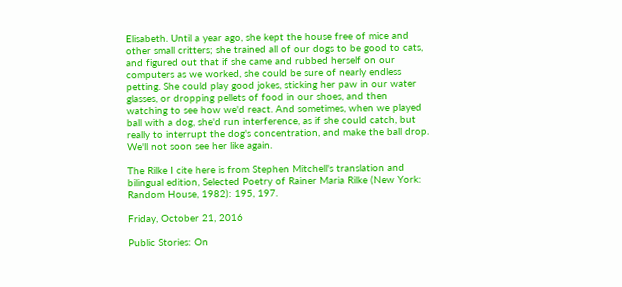Elisabeth. Until a year ago, she kept the house free of mice and other small critters; she trained all of our dogs to be good to cats, and figured out that if she came and rubbed herself on our computers as we worked, she could be sure of nearly endless petting. She could play good jokes, sticking her paw in our water glasses, or dropping pellets of food in our shoes, and then watching to see how we'd react. And sometimes, when we played ball with a dog, she'd run interference, as if she could catch, but really to interrupt the dog's concentration, and make the ball drop. We'll not soon see her like again.

The Rilke I cite here is from Stephen Mitchell's translation and bilingual edition, Selected Poetry of Rainer Maria Rilke (New York: Random House, 1982): 195, 197.

Friday, October 21, 2016

Public Stories: On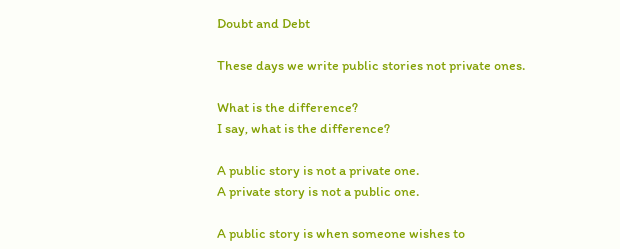Doubt and Debt

These days we write public stories not private ones.

What is the difference?
I say, what is the difference?

A public story is not a private one.
A private story is not a public one.

A public story is when someone wishes to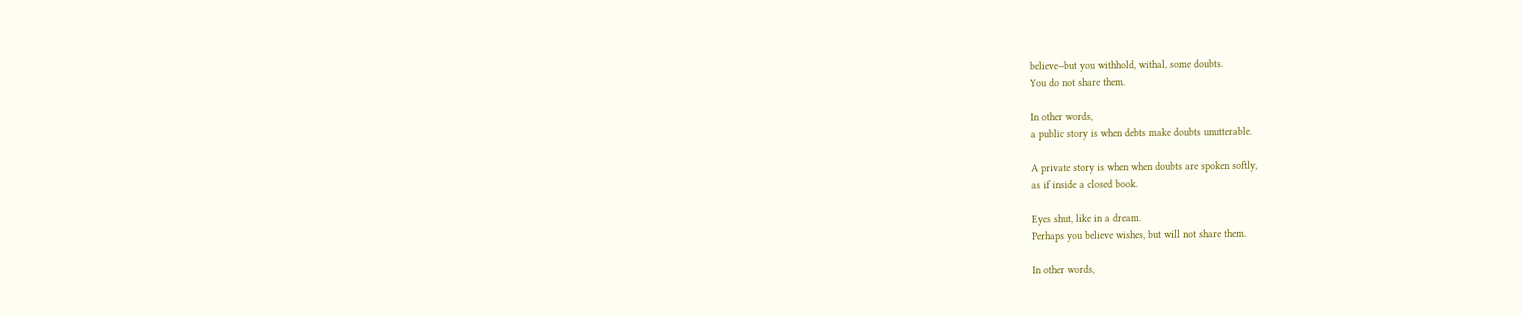believe--but you withhold, withal, some doubts.
You do not share them.

In other words,
a public story is when debts make doubts unutterable.

A private story is when when doubts are spoken softly,
as if inside a closed book.

Eyes shut, like in a dream.
Perhaps you believe wishes, but will not share them.

In other words,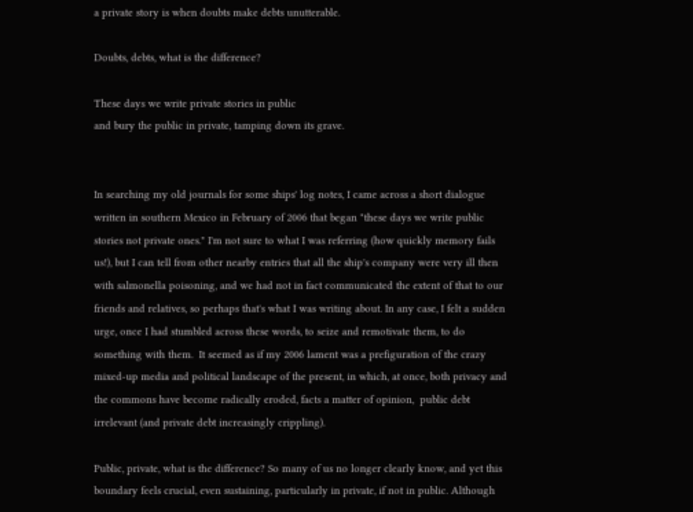a private story is when doubts make debts unutterable.

Doubts, debts, what is the difference?

These days we write private stories in public
and bury the public in private, tamping down its grave.


In searching my old journals for some ships' log notes, I came across a short dialogue written in southern Mexico in February of 2006 that began "these days we write public stories not private ones." I'm not sure to what I was referring (how quickly memory fails us!), but I can tell from other nearby entries that all the ship's company were very ill then with salmonella poisoning, and we had not in fact communicated the extent of that to our friends and relatives, so perhaps that's what I was writing about. In any case, I felt a sudden urge, once I had stumbled across these words, to seize and remotivate them, to do something with them.  It seemed as if my 2006 lament was a prefiguration of the crazy mixed-up media and political landscape of the present, in which, at once, both privacy and the commons have become radically eroded, facts a matter of opinion,  public debt irrelevant (and private debt increasingly crippling).

Public, private, what is the difference? So many of us no longer clearly know, and yet this boundary feels crucial, even sustaining, particularly in private, if not in public. Although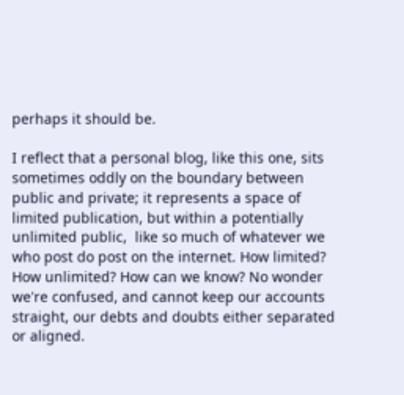perhaps it should be.

I reflect that a personal blog, like this one, sits sometimes oddly on the boundary between public and private; it represents a space of limited publication, but within a potentially unlimited public,  like so much of whatever we who post do post on the internet. How limited? How unlimited? How can we know? No wonder we're confused, and cannot keep our accounts straight, our debts and doubts either separated or aligned.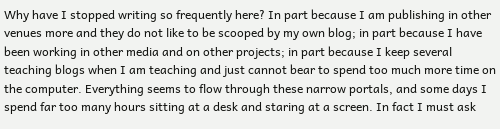Why have I stopped writing so frequently here? In part because I am publishing in other venues more and they do not like to be scooped by my own blog; in part because I have been working in other media and on other projects; in part because I keep several teaching blogs when I am teaching and just cannot bear to spend too much more time on the computer. Everything seems to flow through these narrow portals, and some days I spend far too many hours sitting at a desk and staring at a screen. In fact I must ask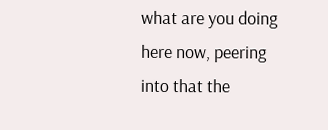what are you doing here now, peering into that the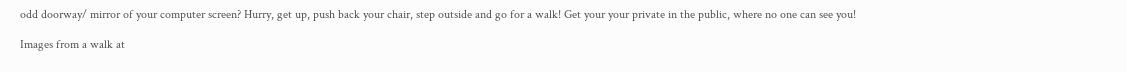odd doorway/ mirror of your computer screen? Hurry, get up, push back your chair, step outside and go for a walk! Get your your private in the public, where no one can see you!

Images from a walk at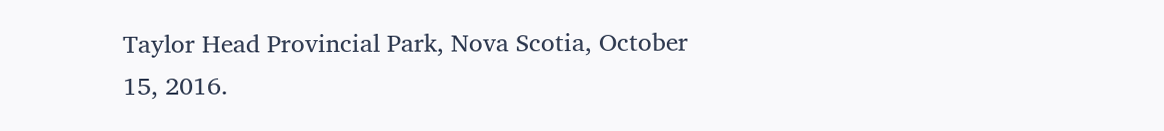Taylor Head Provincial Park, Nova Scotia, October 15, 2016.